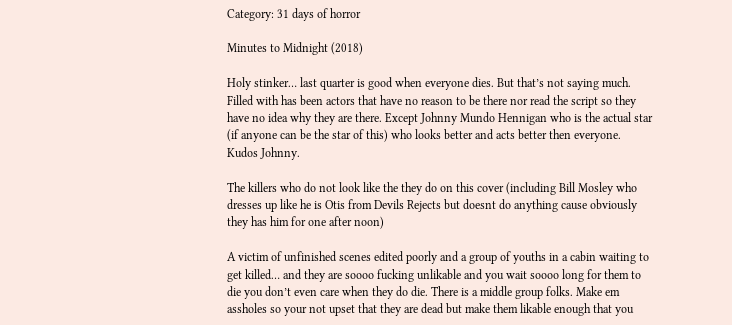Category: 31 days of horror

Minutes to Midnight (2018)

Holy stinker… last quarter is good when everyone dies. But that’s not saying much. Filled with has been actors that have no reason to be there nor read the script so they have no idea why they are there. Except Johnny Mundo Hennigan who is the actual star (if anyone can be the star of this) who looks better and acts better then everyone. Kudos Johnny.

The killers who do not look like the they do on this cover (including Bill Mosley who dresses up like he is Otis from Devils Rejects but doesnt do anything cause obviously they has him for one after noon)

A victim of unfinished scenes edited poorly and a group of youths in a cabin waiting to get killed… and they are soooo fucking unlikable and you wait soooo long for them to die you don’t even care when they do die. There is a middle group folks. Make em assholes so your not upset that they are dead but make them likable enough that you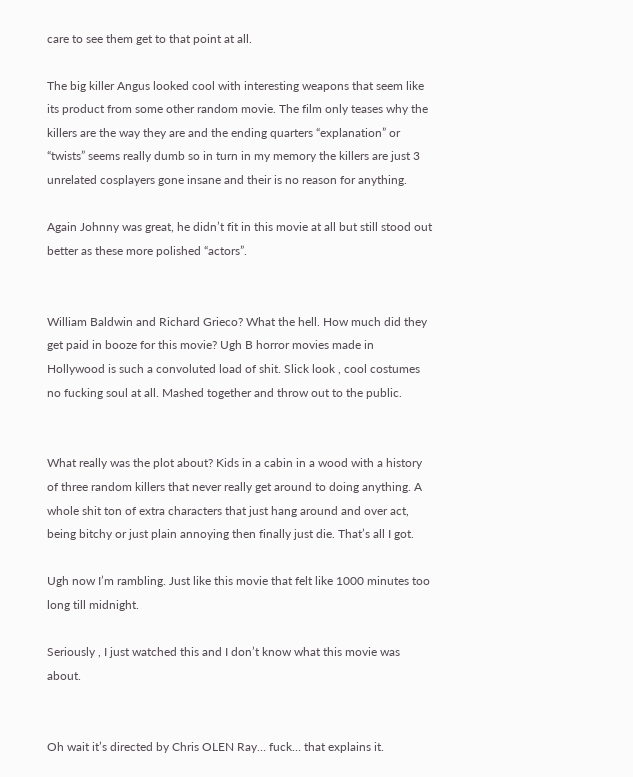care to see them get to that point at all.

The big killer Angus looked cool with interesting weapons that seem like its product from some other random movie. The film only teases why the killers are the way they are and the ending quarters “explanation” or “twists” seems really dumb so in turn in my memory the killers are just 3 unrelated cosplayers gone insane and their is no reason for anything.

Again Johnny was great, he didn’t fit in this movie at all but still stood out better as these more polished “actors”.


William Baldwin and Richard Grieco? What the hell. How much did they get paid in booze for this movie? Ugh B horror movies made in Hollywood is such a convoluted load of shit. Slick look , cool costumes no fucking soul at all. Mashed together and throw out to the public.


What really was the plot about? Kids in a cabin in a wood with a history of three random killers that never really get around to doing anything. A whole shit ton of extra characters that just hang around and over act, being bitchy or just plain annoying then finally just die. That’s all I got.

Ugh now I’m rambling. Just like this movie that felt like 1000 minutes too long till midnight.

Seriously , I just watched this and I don’t know what this movie was about.


Oh wait it’s directed by Chris OLEN Ray… fuck… that explains it.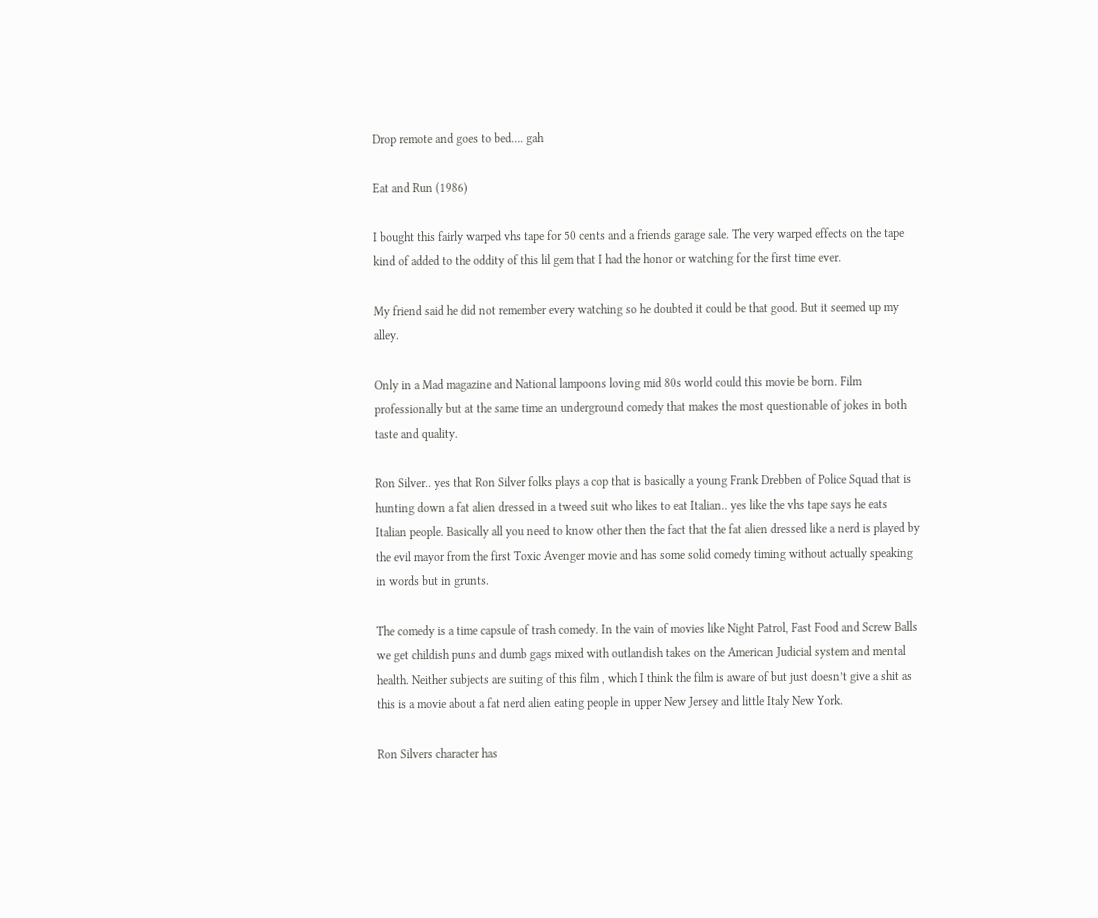Drop remote and goes to bed…. gah

Eat and Run (1986)

I bought this fairly warped vhs tape for 50 cents and a friends garage sale. The very warped effects on the tape kind of added to the oddity of this lil gem that I had the honor or watching for the first time ever.

My friend said he did not remember every watching so he doubted it could be that good. But it seemed up my alley.

Only in a Mad magazine and National lampoons loving mid 80s world could this movie be born. Film professionally but at the same time an underground comedy that makes the most questionable of jokes in both taste and quality.

Ron Silver.. yes that Ron Silver folks plays a cop that is basically a young Frank Drebben of Police Squad that is hunting down a fat alien dressed in a tweed suit who likes to eat Italian.. yes like the vhs tape says he eats Italian people. Basically all you need to know other then the fact that the fat alien dressed like a nerd is played by the evil mayor from the first Toxic Avenger movie and has some solid comedy timing without actually speaking in words but in grunts.

The comedy is a time capsule of trash comedy. In the vain of movies like Night Patrol, Fast Food and Screw Balls we get childish puns and dumb gags mixed with outlandish takes on the American Judicial system and mental health. Neither subjects are suiting of this film , which I think the film is aware of but just doesn’t give a shit as this is a movie about a fat nerd alien eating people in upper New Jersey and little Italy New York.

Ron Silvers character has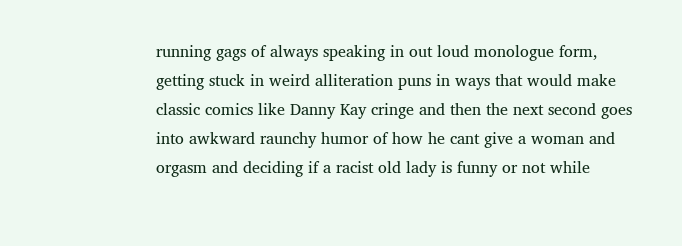running gags of always speaking in out loud monologue form, getting stuck in weird alliteration puns in ways that would make classic comics like Danny Kay cringe and then the next second goes into awkward raunchy humor of how he cant give a woman and orgasm and deciding if a racist old lady is funny or not while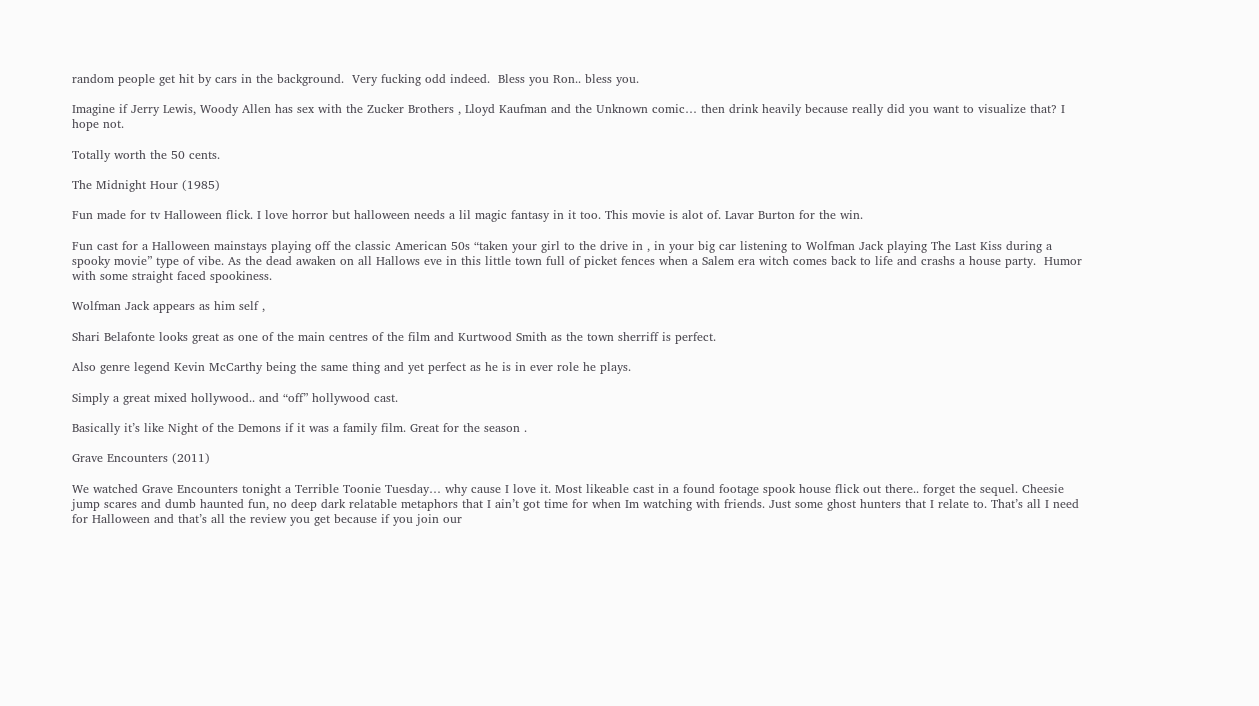random people get hit by cars in the background.  Very fucking odd indeed.  Bless you Ron.. bless you.

Imagine if Jerry Lewis, Woody Allen has sex with the Zucker Brothers , Lloyd Kaufman and the Unknown comic… then drink heavily because really did you want to visualize that? I hope not.

Totally worth the 50 cents.

The Midnight Hour (1985)

Fun made for tv Halloween flick. I love horror but halloween needs a lil magic fantasy in it too. This movie is alot of. Lavar Burton for the win.

Fun cast for a Halloween mainstays playing off the classic American 50s “taken your girl to the drive in , in your big car listening to Wolfman Jack playing The Last Kiss during a spooky movie” type of vibe. As the dead awaken on all Hallows eve in this little town full of picket fences when a Salem era witch comes back to life and crashs a house party.  Humor with some straight faced spookiness.

Wolfman Jack appears as him self ,

Shari Belafonte looks great as one of the main centres of the film and Kurtwood Smith as the town sherriff is perfect.

Also genre legend Kevin McCarthy being the same thing and yet perfect as he is in ever role he plays.

Simply a great mixed hollywood.. and “off” hollywood cast.

Basically it’s like Night of the Demons if it was a family film. Great for the season .

Grave Encounters (2011)

We watched Grave Encounters tonight a Terrible Toonie Tuesday… why cause I love it. Most likeable cast in a found footage spook house flick out there.. forget the sequel. Cheesie jump scares and dumb haunted fun, no deep dark relatable metaphors that I ain’t got time for when Im watching with friends. Just some ghost hunters that I relate to. That’s all I need for Halloween and that’s all the review you get because if you join our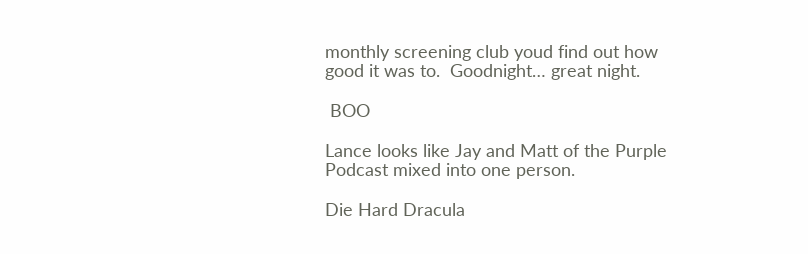monthly screening club youd find out how good it was to.  Goodnight… great night.

 BOO

Lance looks like Jay and Matt of the Purple Podcast mixed into one person.

Die Hard Dracula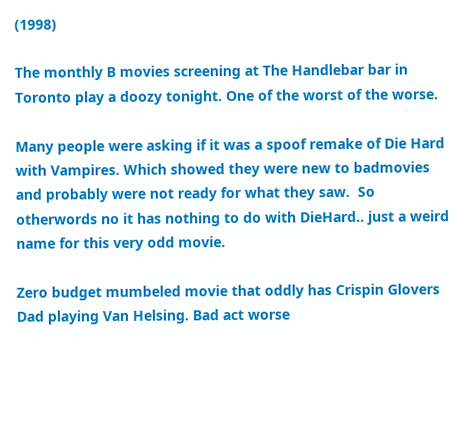(1998)

The monthly B movies screening at The Handlebar bar in Toronto play a doozy tonight. One of the worst of the worse.

Many people were asking if it was a spoof remake of Die Hard with Vampires. Which showed they were new to badmovies and probably were not ready for what they saw.  So otherwords no it has nothing to do with DieHard.. just a weird name for this very odd movie.

Zero budget mumbeled movie that oddly has Crispin Glovers Dad playing Van Helsing. Bad act worse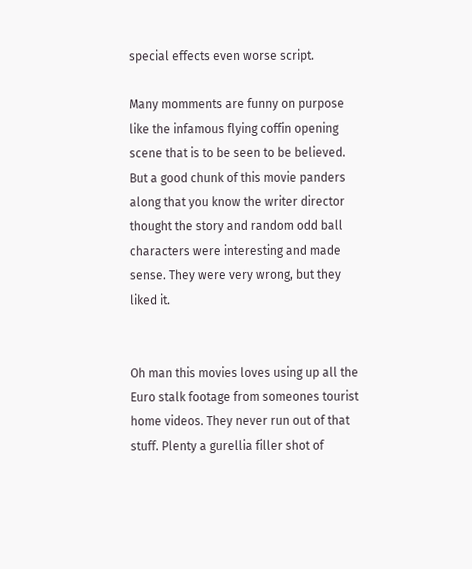special effects even worse script.

Many momments are funny on purpose like the infamous flying coffin opening scene that is to be seen to be believed. But a good chunk of this movie panders along that you know the writer director thought the story and random odd ball characters were interesting and made sense. They were very wrong, but they liked it.


Oh man this movies loves using up all the Euro stalk footage from someones tourist home videos. They never run out of that stuff. Plenty a gurellia filler shot of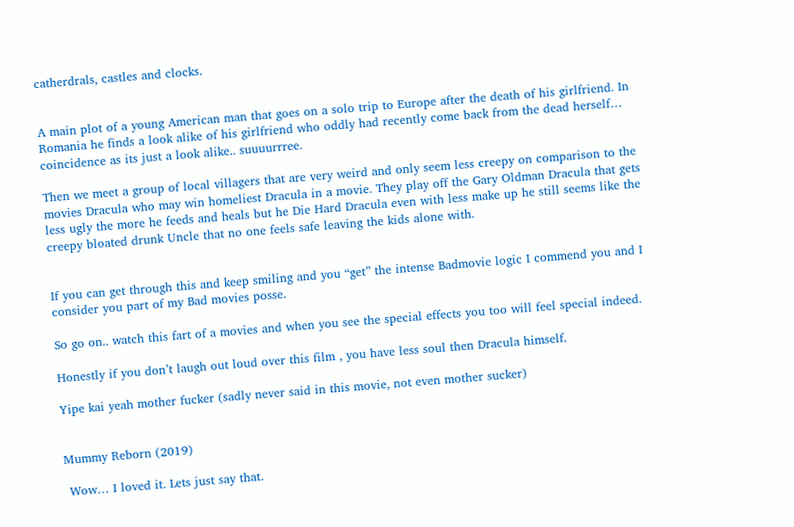catherdrals, castles and clocks.


A main plot of a young American man that goes on a solo trip to Europe after the death of his girlfriend. In Romania he finds a look alike of his girlfriend who oddly had recently come back from the dead herself… coincidence as its just a look alike.. suuuurrree.

Then we meet a group of local villagers that are very weird and only seem less creepy on comparison to the movies Dracula who may win homeliest Dracula in a movie. They play off the Gary Oldman Dracula that gets less ugly the more he feeds and heals but he Die Hard Dracula even with less make up he still seems like the creepy bloated drunk Uncle that no one feels safe leaving the kids alone with.


If you can get through this and keep smiling and you “get” the intense Badmovie logic I commend you and I consider you part of my Bad movies posse.

So go on.. watch this fart of a movies and when you see the special effects you too will feel special indeed.

Honestly if you don’t laugh out loud over this film , you have less soul then Dracula himself.

Yipe kai yeah mother fucker (sadly never said in this movie, not even mother sucker)


Mummy Reborn (2019)

 Wow… I loved it. Lets just say that.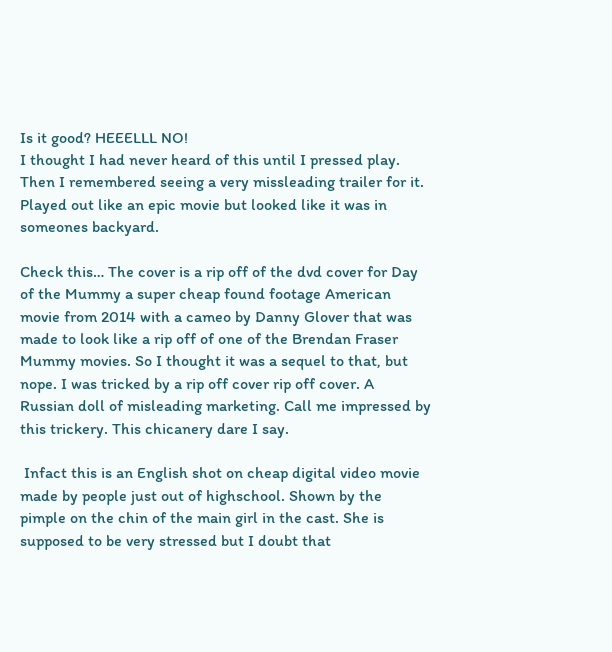Is it good? HEEELLL NO!
I thought I had never heard of this until I pressed play. Then I remembered seeing a very missleading trailer for it. Played out like an epic movie but looked like it was in someones backyard.

Check this… The cover is a rip off of the dvd cover for Day of the Mummy a super cheap found footage American movie from 2014 with a cameo by Danny Glover that was made to look like a rip off of one of the Brendan Fraser Mummy movies. So I thought it was a sequel to that, but nope. I was tricked by a rip off cover rip off cover. A Russian doll of misleading marketing. Call me impressed by this trickery. This chicanery dare I say.

 Infact this is an English shot on cheap digital video movie made by people just out of highschool. Shown by the pimple on the chin of the main girl in the cast. She is supposed to be very stressed but I doubt that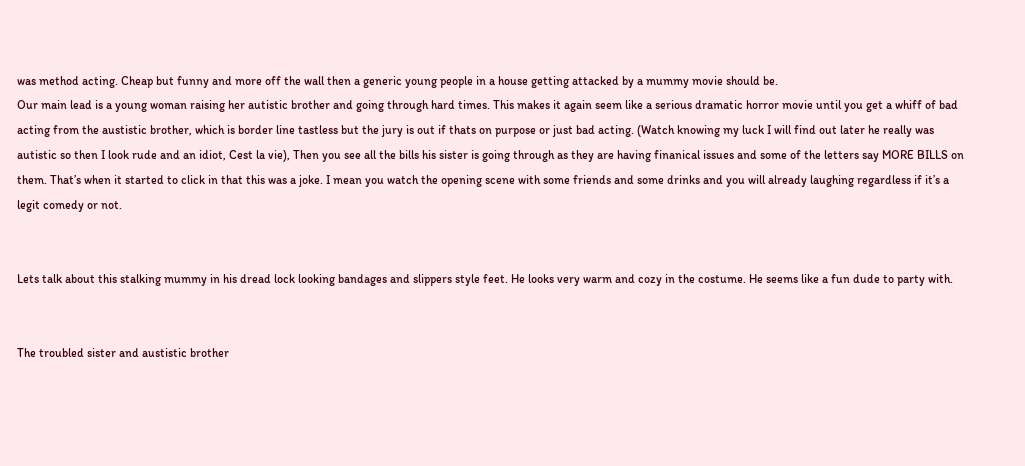was method acting. Cheap but funny and more off the wall then a generic young people in a house getting attacked by a mummy movie should be.
Our main lead is a young woman raising her autistic brother and going through hard times. This makes it again seem like a serious dramatic horror movie until you get a whiff of bad acting from the austistic brother, which is border line tastless but the jury is out if thats on purpose or just bad acting. (Watch knowing my luck I will find out later he really was autistic so then I look rude and an idiot, Cest la vie), Then you see all the bills his sister is going through as they are having finanical issues and some of the letters say MORE BILLS on them. That’s when it started to click in that this was a joke. I mean you watch the opening scene with some friends and some drinks and you will already laughing regardless if it’s a legit comedy or not.


Lets talk about this stalking mummy in his dread lock looking bandages and slippers style feet. He looks very warm and cozy in the costume. He seems like a fun dude to party with.


The troubled sister and austistic brother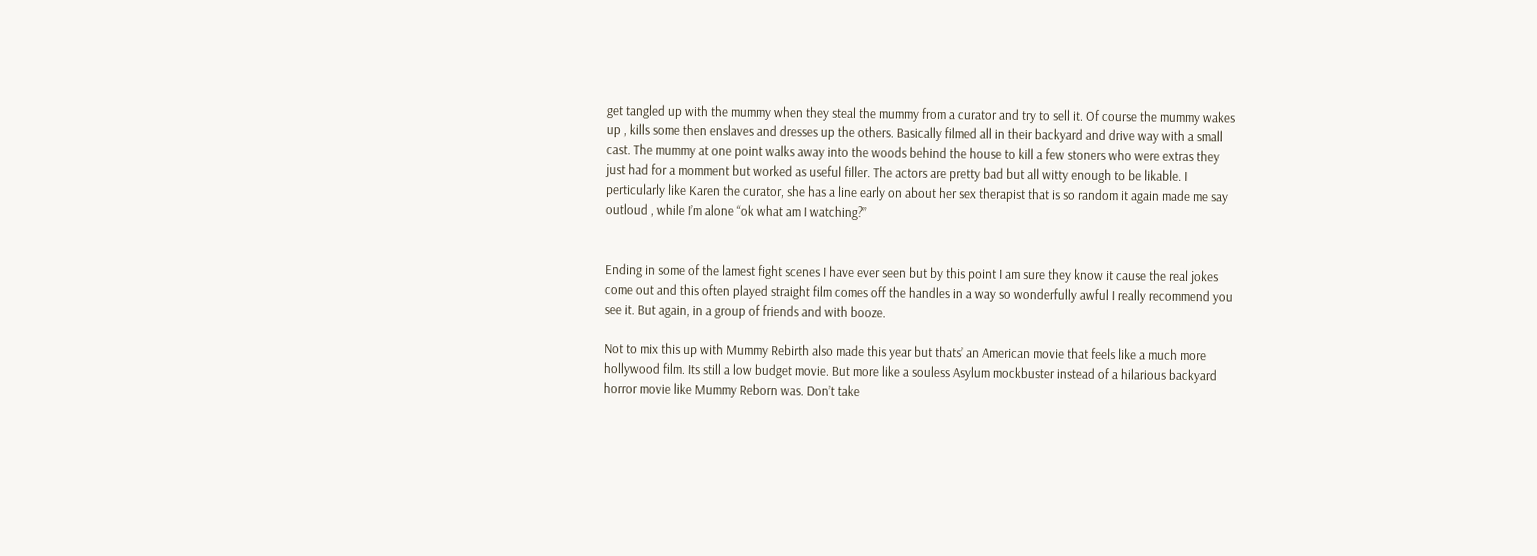get tangled up with the mummy when they steal the mummy from a curator and try to sell it. Of course the mummy wakes up , kills some then enslaves and dresses up the others. Basically filmed all in their backyard and drive way with a small cast. The mummy at one point walks away into the woods behind the house to kill a few stoners who were extras they just had for a momment but worked as useful filler. The actors are pretty bad but all witty enough to be likable. I perticularly like Karen the curator, she has a line early on about her sex therapist that is so random it again made me say outloud , while I’m alone “ok what am I watching?”


Ending in some of the lamest fight scenes I have ever seen but by this point I am sure they know it cause the real jokes come out and this often played straight film comes off the handles in a way so wonderfully awful I really recommend you see it. But again, in a group of friends and with booze.

Not to mix this up with Mummy Rebirth also made this year but thats’ an American movie that feels like a much more hollywood film. Its still a low budget movie. But more like a souless Asylum mockbuster instead of a hilarious backyard horror movie like Mummy Reborn was. Don’t take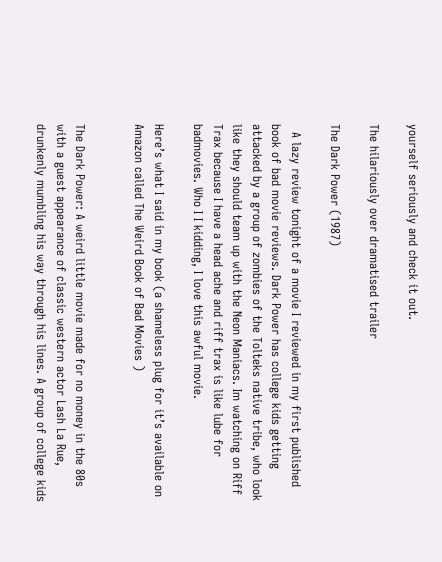yourself seriously and check it out.

The hilariously over dramatised trailer

The Dark Power (1987)

  A lazy review tonight of a movie I reviewed in my first published book of bad movie reviews. Dark Power has college kids getting attacked by a group of zombies of the Tolteks native tribe, who look like they should team up with the Neon Maniacs. Im watching on Riff Trax because I have a head ache and riff trax is like lube for badmovies. Who I I kidding, I love this awful movie.

Here’s what I said in my book (a shameless plug for it’s available on Amazon called The Weird Book of Bad Movies )


The Dark Power: A weird little movie made for no money in the 80s with a guest appearance of classic western actor Lash La Rue, drunkenly mumbling his way through his lines. A group of college kids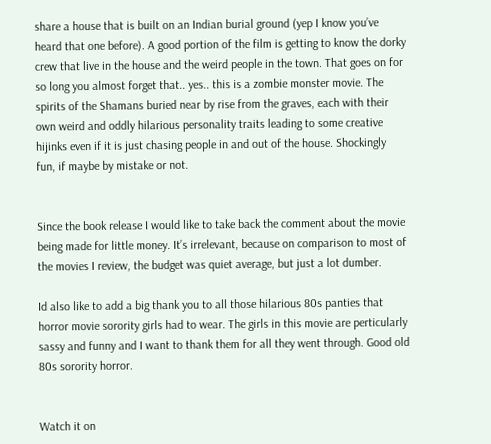share a house that is built on an Indian burial ground (yep I know you’ve heard that one before). A good portion of the film is getting to know the dorky crew that live in the house and the weird people in the town. That goes on for so long you almost forget that.. yes.. this is a zombie monster movie. The spirits of the Shamans buried near by rise from the graves, each with their own weird and oddly hilarious personality traits leading to some creative hijinks even if it is just chasing people in and out of the house. Shockingly fun, if maybe by mistake or not.


Since the book release I would like to take back the comment about the movie being made for little money. It’s irrelevant, because on comparison to most of the movies I review, the budget was quiet average, but just a lot dumber.

Id also like to add a big thank you to all those hilarious 80s panties that horror movie sorority girls had to wear. The girls in this movie are perticularly sassy and funny and I want to thank them for all they went through. Good old 80s sorority horror.


Watch it on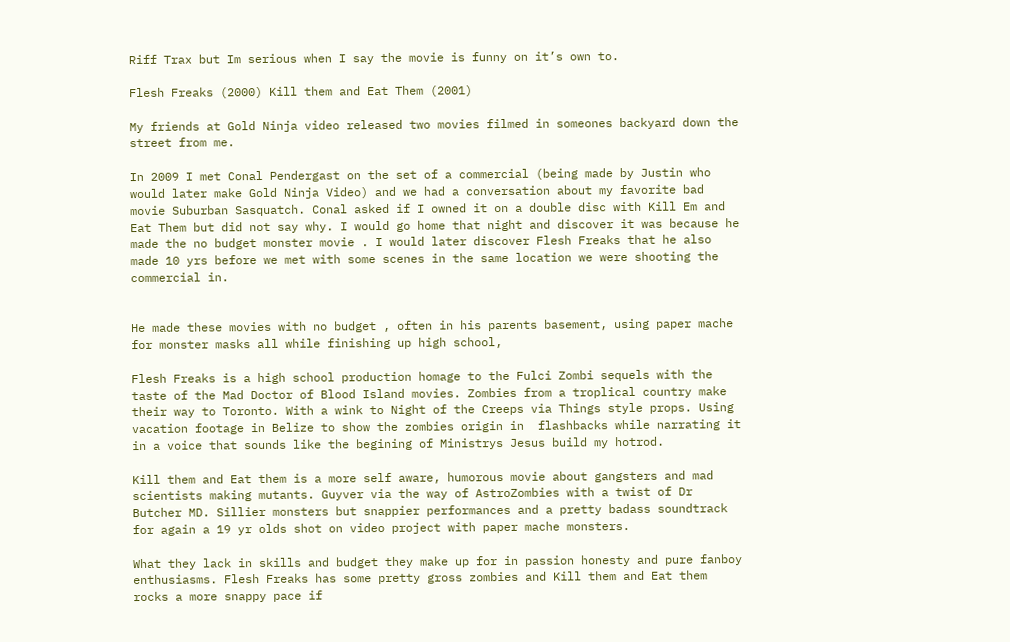Riff Trax but Im serious when I say the movie is funny on it’s own to.

Flesh Freaks (2000) Kill them and Eat Them (2001)

My friends at Gold Ninja video released two movies filmed in someones backyard down the street from me.

In 2009 I met Conal Pendergast on the set of a commercial (being made by Justin who would later make Gold Ninja Video) and we had a conversation about my favorite bad movie Suburban Sasquatch. Conal asked if I owned it on a double disc with Kill Em and Eat Them but did not say why. I would go home that night and discover it was because he made the no budget monster movie . I would later discover Flesh Freaks that he also made 10 yrs before we met with some scenes in the same location we were shooting the commercial in.


He made these movies with no budget , often in his parents basement, using paper mache for monster masks all while finishing up high school,

Flesh Freaks is a high school production homage to the Fulci Zombi sequels with the taste of the Mad Doctor of Blood Island movies. Zombies from a troplical country make their way to Toronto. With a wink to Night of the Creeps via Things style props. Using vacation footage in Belize to show the zombies origin in  flashbacks while narrating it in a voice that sounds like the begining of Ministrys Jesus build my hotrod.

Kill them and Eat them is a more self aware, humorous movie about gangsters and mad scientists making mutants. Guyver via the way of AstroZombies with a twist of Dr Butcher MD. Sillier monsters but snappier performances and a pretty badass soundtrack for again a 19 yr olds shot on video project with paper mache monsters.

What they lack in skills and budget they make up for in passion honesty and pure fanboy enthusiasms. Flesh Freaks has some pretty gross zombies and Kill them and Eat them rocks a more snappy pace if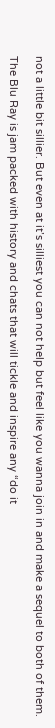not a little bit sillier. But even at it’s silliest you can not help but feel like you wanna join in and make a sequel to both of them.

The Blu Ray is jam packed with history and chats that will tickle and inspire any “do it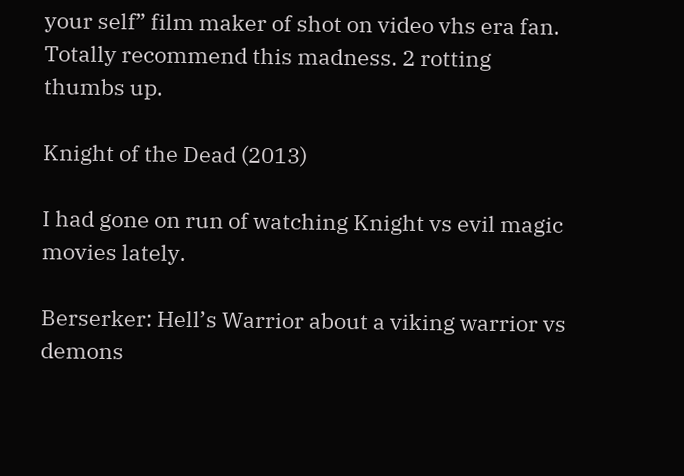your self” film maker of shot on video vhs era fan. Totally recommend this madness. 2 rotting thumbs up.

Knight of the Dead (2013)

I had gone on run of watching Knight vs evil magic movies lately.

Berserker: Hell’s Warrior about a viking warrior vs demons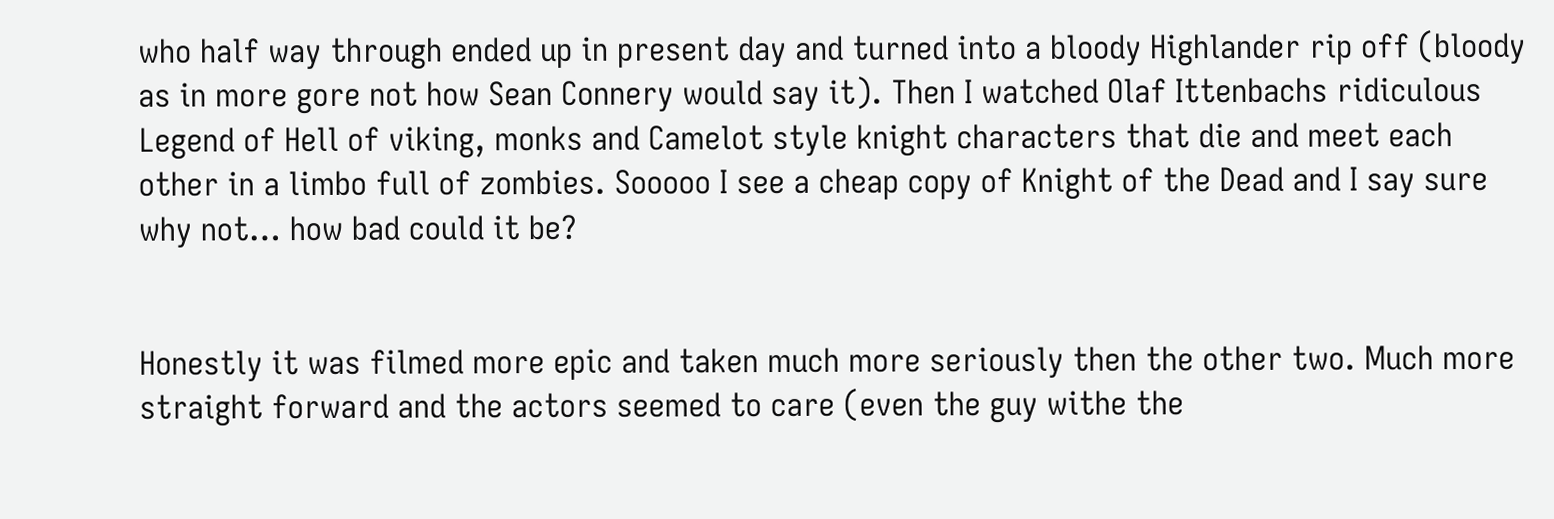who half way through ended up in present day and turned into a bloody Highlander rip off (bloody as in more gore not how Sean Connery would say it). Then I watched Olaf Ittenbachs ridiculous Legend of Hell of viking, monks and Camelot style knight characters that die and meet each other in a limbo full of zombies. Sooooo I see a cheap copy of Knight of the Dead and I say sure why not… how bad could it be?


Honestly it was filmed more epic and taken much more seriously then the other two. Much more straight forward and the actors seemed to care (even the guy withe the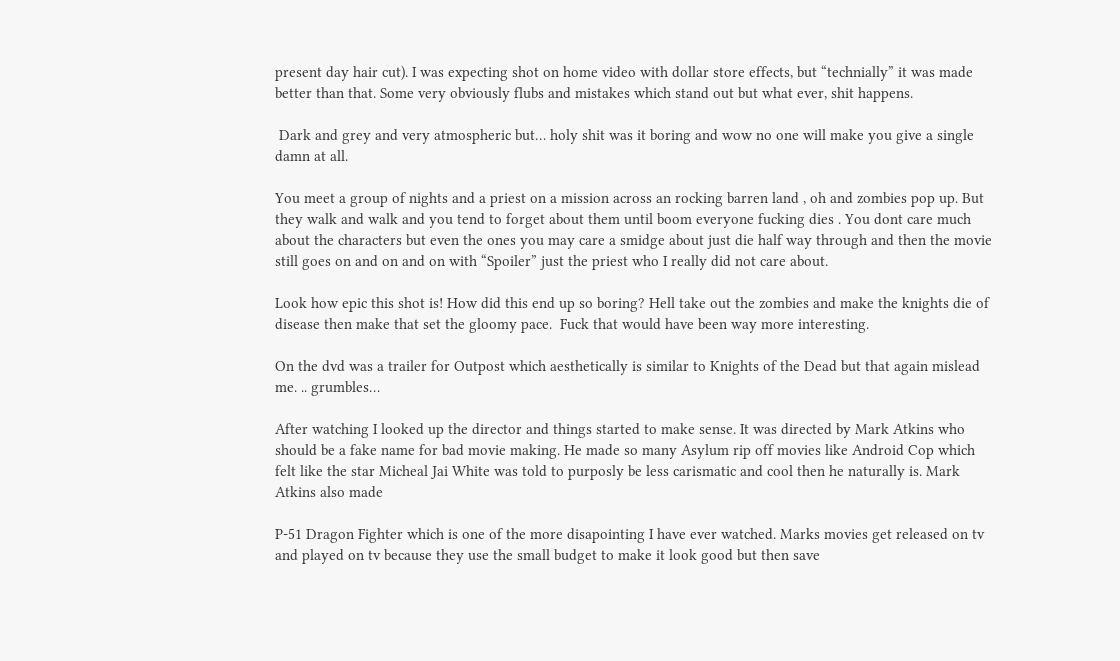present day hair cut). I was expecting shot on home video with dollar store effects, but “technially” it was made better than that. Some very obviously flubs and mistakes which stand out but what ever, shit happens.

 Dark and grey and very atmospheric but… holy shit was it boring and wow no one will make you give a single damn at all.

You meet a group of nights and a priest on a mission across an rocking barren land , oh and zombies pop up. But they walk and walk and you tend to forget about them until boom everyone fucking dies . You dont care much about the characters but even the ones you may care a smidge about just die half way through and then the movie still goes on and on and on with “Spoiler” just the priest who I really did not care about.

Look how epic this shot is! How did this end up so boring? Hell take out the zombies and make the knights die of disease then make that set the gloomy pace.  Fuck that would have been way more interesting.

On the dvd was a trailer for Outpost which aesthetically is similar to Knights of the Dead but that again mislead me. .. grumbles…

After watching I looked up the director and things started to make sense. It was directed by Mark Atkins who should be a fake name for bad movie making. He made so many Asylum rip off movies like Android Cop which felt like the star Micheal Jai White was told to purposly be less carismatic and cool then he naturally is. Mark Atkins also made

P-51 Dragon Fighter which is one of the more disapointing I have ever watched. Marks movies get released on tv and played on tv because they use the small budget to make it look good but then save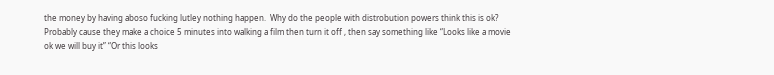the money by having aboso fucking lutley nothing happen.  Why do the people with distrobution powers think this is ok? Probably cause they make a choice 5 minutes into walking a film then turn it off , then say something like “Looks like a movie ok we will buy it” “Or this looks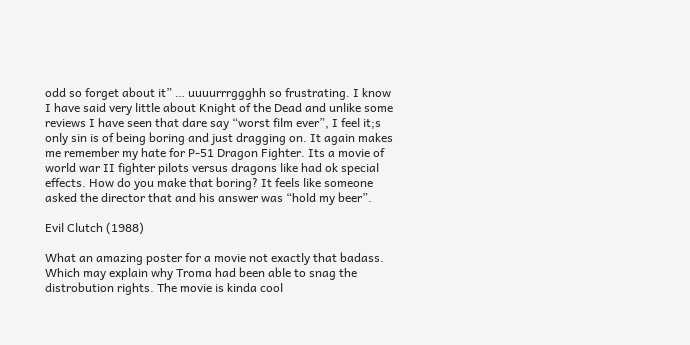odd so forget about it” … uuuurrrggghh so frustrating. I know I have said very little about Knight of the Dead and unlike some reviews I have seen that dare say “worst film ever”, I feel it;s only sin is of being boring and just dragging on. It again makes me remember my hate for P-51 Dragon Fighter. Its a movie of world war II fighter pilots versus dragons like had ok special effects. How do you make that boring? It feels like someone asked the director that and his answer was “hold my beer”.

Evil Clutch (1988)

What an amazing poster for a movie not exactly that badass. Which may explain why Troma had been able to snag the distrobution rights. The movie is kinda cool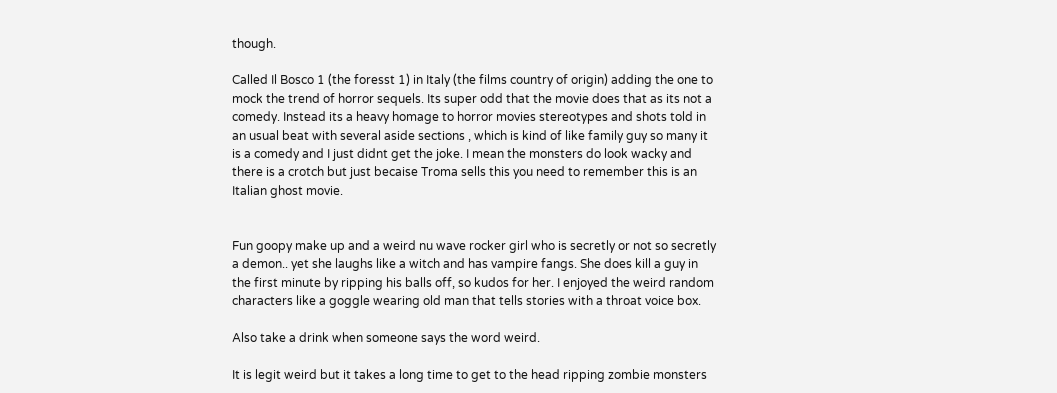though.

Called Il Bosco 1 (the foresst 1) in Italy (the films country of origin) adding the one to mock the trend of horror sequels. Its super odd that the movie does that as its not a comedy. Instead its a heavy homage to horror movies stereotypes and shots told in an usual beat with several aside sections , which is kind of like family guy so many it is a comedy and I just didnt get the joke. I mean the monsters do look wacky and there is a crotch but just becaise Troma sells this you need to remember this is an Italian ghost movie.


Fun goopy make up and a weird nu wave rocker girl who is secretly or not so secretly a demon.. yet she laughs like a witch and has vampire fangs. She does kill a guy in the first minute by ripping his balls off, so kudos for her. I enjoyed the weird random characters like a goggle wearing old man that tells stories with a throat voice box.

Also take a drink when someone says the word weird.

It is legit weird but it takes a long time to get to the head ripping zombie monsters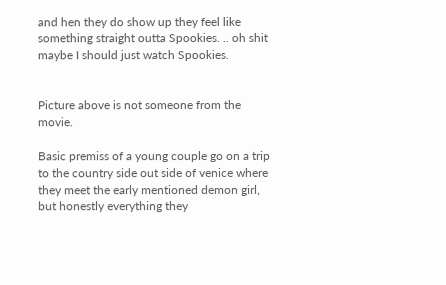and hen they do show up they feel like something straight outta Spookies. .. oh shit maybe I should just watch Spookies.


Picture above is not someone from the movie.

Basic premiss of a young couple go on a trip to the country side out side of venice where they meet the early mentioned demon girl, but honestly everything they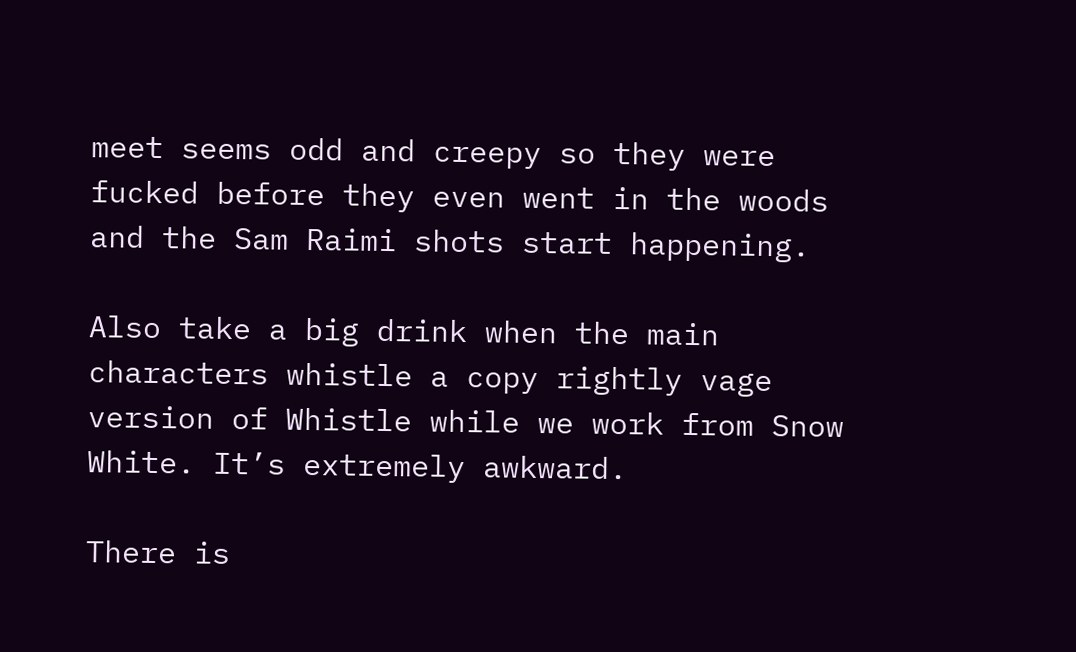meet seems odd and creepy so they were fucked before they even went in the woods and the Sam Raimi shots start happening.

Also take a big drink when the main characters whistle a copy rightly vage version of Whistle while we work from Snow White. It’s extremely awkward.

There is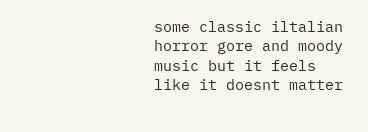some classic iltalian horror gore and moody music but it feels like it doesnt matter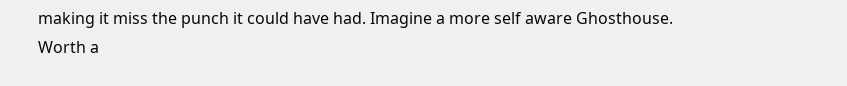making it miss the punch it could have had. Imagine a more self aware Ghosthouse. Worth a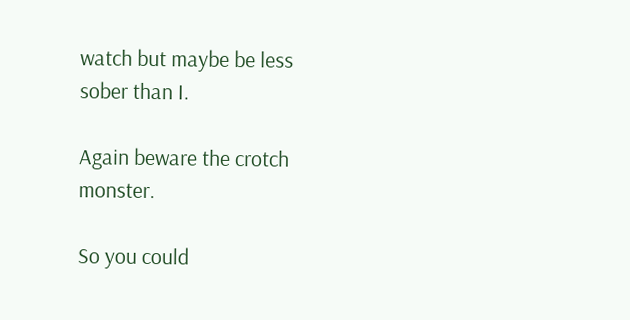watch but maybe be less sober than I.

Again beware the crotch monster.

So you could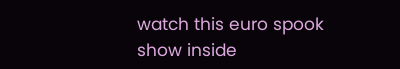watch this euro spook show inside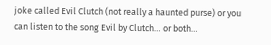joke called Evil Clutch (not really a haunted purse) or you can listen to the song Evil by Clutch… or both…